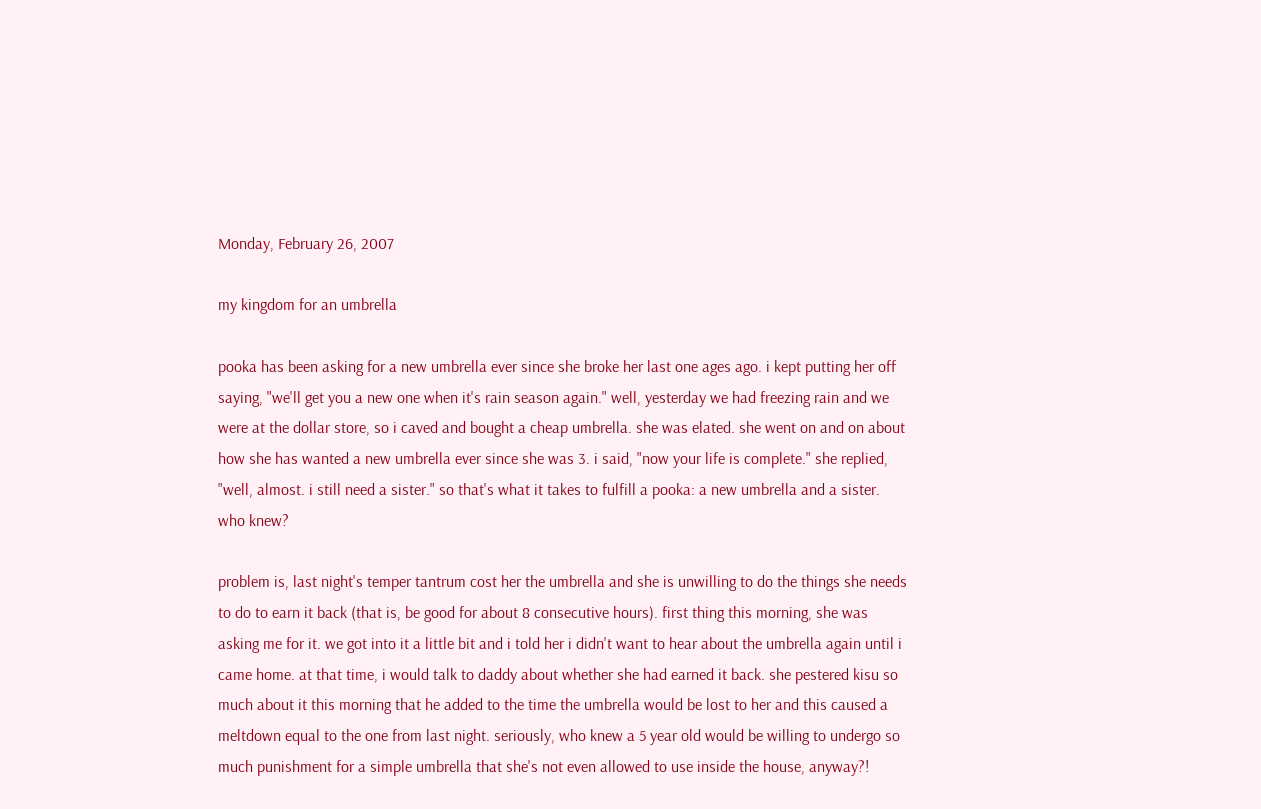Monday, February 26, 2007

my kingdom for an umbrella

pooka has been asking for a new umbrella ever since she broke her last one ages ago. i kept putting her off saying, "we'll get you a new one when it's rain season again." well, yesterday we had freezing rain and we were at the dollar store, so i caved and bought a cheap umbrella. she was elated. she went on and on about how she has wanted a new umbrella ever since she was 3. i said, "now your life is complete." she replied, "well, almost. i still need a sister." so that's what it takes to fulfill a pooka: a new umbrella and a sister. who knew?

problem is, last night's temper tantrum cost her the umbrella and she is unwilling to do the things she needs to do to earn it back (that is, be good for about 8 consecutive hours). first thing this morning, she was asking me for it. we got into it a little bit and i told her i didn't want to hear about the umbrella again until i came home. at that time, i would talk to daddy about whether she had earned it back. she pestered kisu so much about it this morning that he added to the time the umbrella would be lost to her and this caused a meltdown equal to the one from last night. seriously, who knew a 5 year old would be willing to undergo so much punishment for a simple umbrella that she's not even allowed to use inside the house, anyway?!